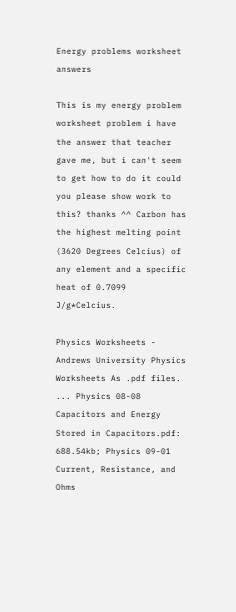Energy problems worksheet answers

This is my energy problem worksheet problem i have the answer that teacher gave me, but i can't seem to get how to do it could you please show work to this? thanks ^^ Carbon has the highest melting point (3620 Degrees Celcius) of any element and a specific heat of 0.7099 J/g*Celcius.

Physics Worksheets - Andrews University Physics Worksheets As .pdf files. ... Physics 08-08 Capacitors and Energy Stored in Capacitors.pdf: 688.54kb; Physics 09-01 Current, Resistance, and Ohms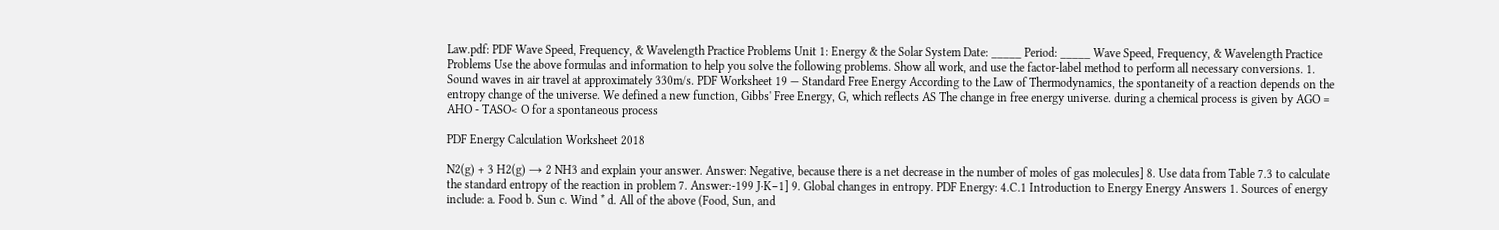Law.pdf: PDF Wave Speed, Frequency, & Wavelength Practice Problems Unit 1: Energy & the Solar System Date: _____ Period: _____ Wave Speed, Frequency, & Wavelength Practice Problems Use the above formulas and information to help you solve the following problems. Show all work, and use the factor-label method to perform all necessary conversions. 1. Sound waves in air travel at approximately 330m/s. PDF Worksheet 19 — Standard Free Energy According to the Law of Thermodynamics, the spontaneity of a reaction depends on the entropy change of the universe. We defined a new function, Gibbs' Free Energy, G, which reflects AS The change in free energy universe. during a chemical process is given by AGO = AHO - TASO< O for a spontaneous process

PDF Energy Calculation Worksheet 2018

N2(g) + 3 H2(g) → 2 NH3 and explain your answer. Answer: Negative, because there is a net decrease in the number of moles of gas molecules] 8. Use data from Table 7.3 to calculate the standard entropy of the reaction in problem 7. Answer:-199 J·K−1] 9. Global changes in entropy. PDF Energy: 4.C.1 Introduction to Energy Energy Answers 1. Sources of energy include: a. Food b. Sun c. Wind * d. All of the above (Food, Sun, and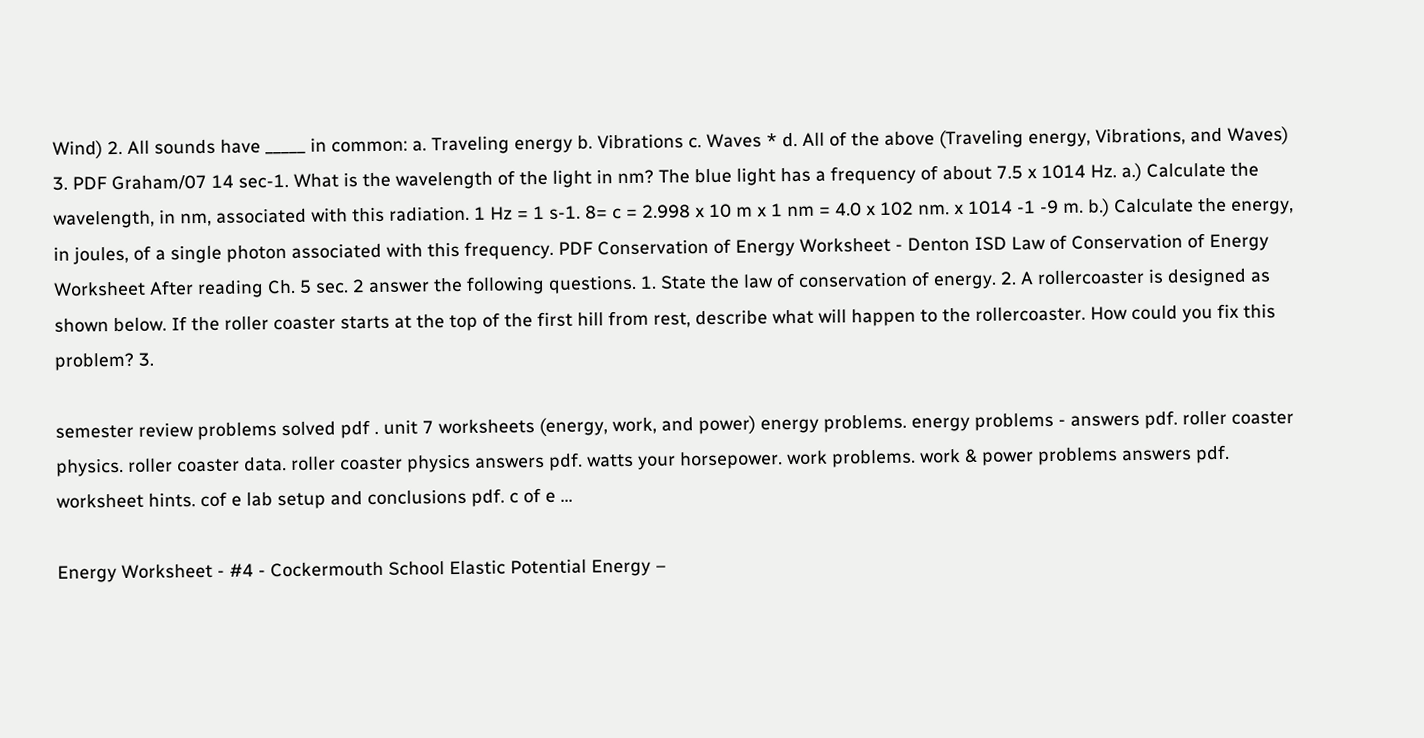Wind) 2. All sounds have _____ in common: a. Traveling energy b. Vibrations c. Waves * d. All of the above (Traveling energy, Vibrations, and Waves) 3. PDF Graham/07 14 sec-1. What is the wavelength of the light in nm? The blue light has a frequency of about 7.5 x 1014 Hz. a.) Calculate the wavelength, in nm, associated with this radiation. 1 Hz = 1 s-1. 8= c = 2.998 x 10 m x 1 nm = 4.0 x 102 nm. x 1014 -1 -9 m. b.) Calculate the energy, in joules, of a single photon associated with this frequency. PDF Conservation of Energy Worksheet - Denton ISD Law of Conservation of Energy Worksheet After reading Ch. 5 sec. 2 answer the following questions. 1. State the law of conservation of energy. 2. A rollercoaster is designed as shown below. If the roller coaster starts at the top of the first hill from rest, describe what will happen to the rollercoaster. How could you fix this problem? 3.

semester review problems solved pdf . unit 7 worksheets (energy, work, and power) energy problems. energy problems - answers pdf. roller coaster physics. roller coaster data. roller coaster physics answers pdf. watts your horsepower. work problems. work & power problems answers pdf. worksheet hints. cof e lab setup and conclusions pdf. c of e ...

Energy Worksheet - #4 - Cockermouth School Elastic Potential Energy –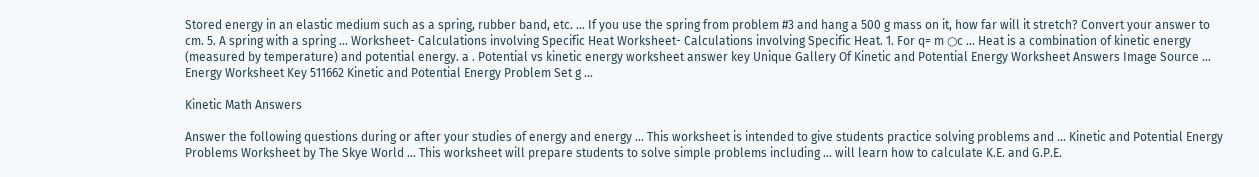Stored energy in an elastic medium such as a spring, rubber band, etc. ... If you use the spring from problem #3 and hang a 500 g mass on it, how far will it stretch? Convert your answer to cm. 5. A spring with a spring ... Worksheet- Calculations involving Specific Heat Worksheet- Calculations involving Specific Heat. 1. For q= m ○c ... Heat is a combination of kinetic energy (measured by temperature) and potential energy. a . Potential vs kinetic energy worksheet answer key Unique Gallery Of Kinetic and Potential Energy Worksheet Answers Image Source ... Energy Worksheet Key 511662 Kinetic and Potential Energy Problem Set g ...

Kinetic Math Answers

Answer the following questions during or after your studies of energy and energy ... This worksheet is intended to give students practice solving problems and ... Kinetic and Potential Energy Problems Worksheet by The Skye World ... This worksheet will prepare students to solve simple problems including ... will learn how to calculate K.E. and G.P.E.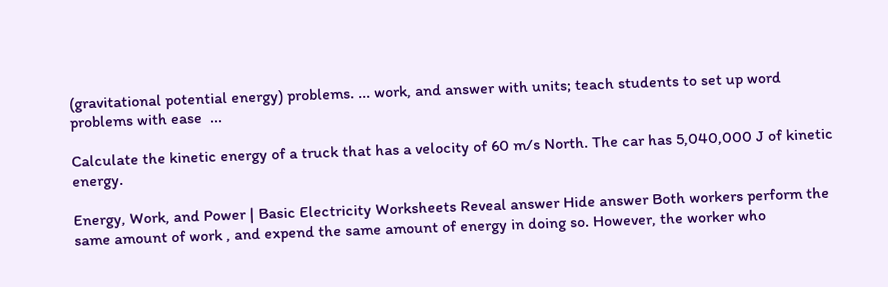(gravitational potential energy) problems. ... work, and answer with units; teach students to set up word problems with ease  ...

Calculate the kinetic energy of a truck that has a velocity of 60 m/s North. The car has 5,040,000 J of kinetic energy.

Energy, Work, and Power | Basic Electricity Worksheets Reveal answer Hide answer Both workers perform the same amount of work , and expend the same amount of energy in doing so. However, the worker who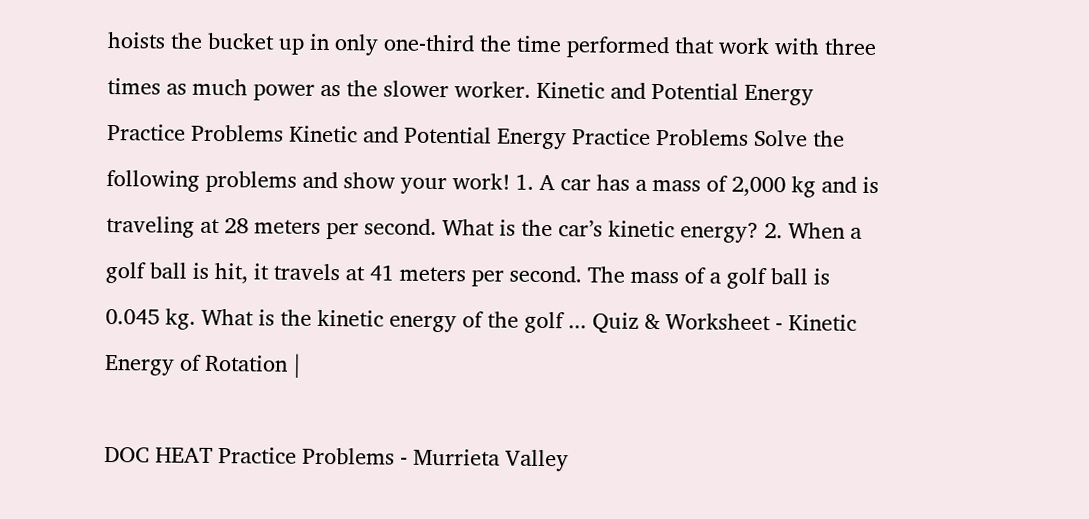hoists the bucket up in only one-third the time performed that work with three times as much power as the slower worker. Kinetic and Potential Energy Practice Problems Kinetic and Potential Energy Practice Problems Solve the following problems and show your work! 1. A car has a mass of 2,000 kg and is traveling at 28 meters per second. What is the car’s kinetic energy? 2. When a golf ball is hit, it travels at 41 meters per second. The mass of a golf ball is 0.045 kg. What is the kinetic energy of the golf ... Quiz & Worksheet - Kinetic Energy of Rotation |

DOC HEAT Practice Problems - Murrieta Valley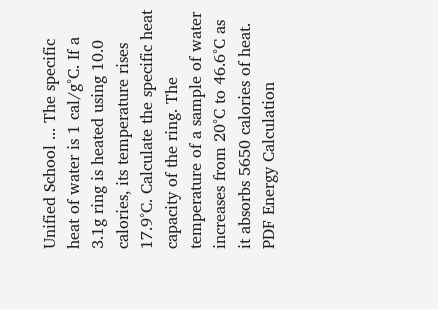Unified School ... The specific heat of water is 1 cal/g°C. If a 3.1g ring is heated using 10.0 calories, its temperature rises 17.9°C. Calculate the specific heat capacity of the ring. The temperature of a sample of water increases from 20°C to 46.6°C as it absorbs 5650 calories of heat. PDF Energy Calculation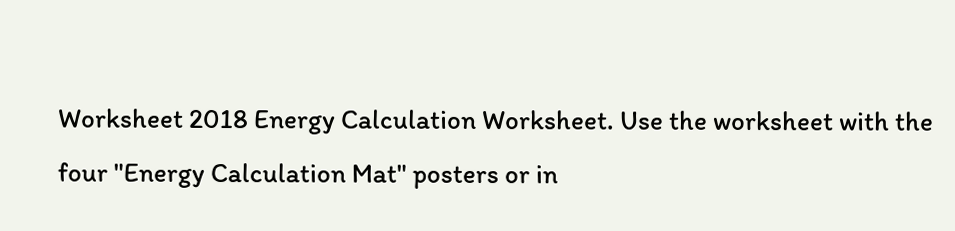Worksheet 2018 Energy Calculation Worksheet. Use the worksheet with the four "Energy Calculation Mat" posters or in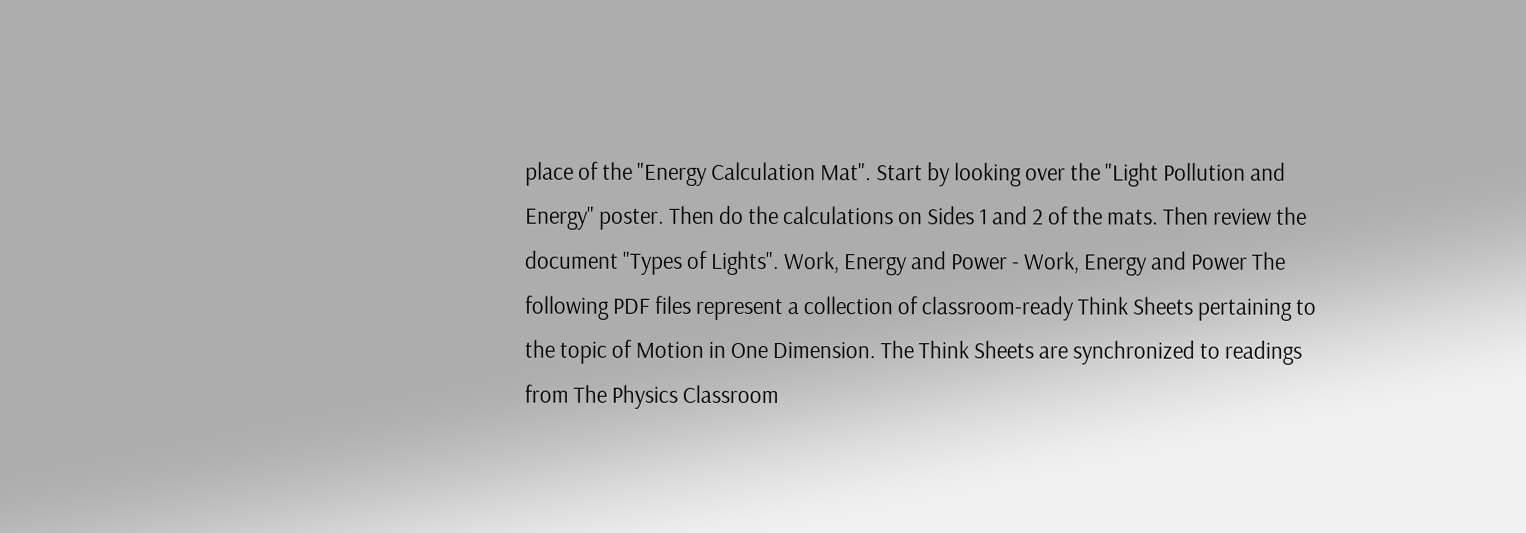place of the "Energy Calculation Mat". Start by looking over the "Light Pollution and Energy" poster. Then do the calculations on Sides 1 and 2 of the mats. Then review the document "Types of Lights". Work, Energy and Power - Work, Energy and Power The following PDF files represent a collection of classroom-ready Think Sheets pertaining to the topic of Motion in One Dimension. The Think Sheets are synchronized to readings from The Physics Classroom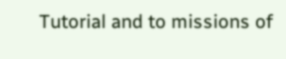Tutorial and to missions of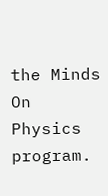the Minds On Physics program.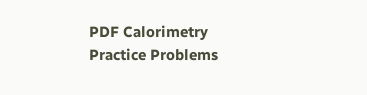PDF Calorimetry Practice Problems